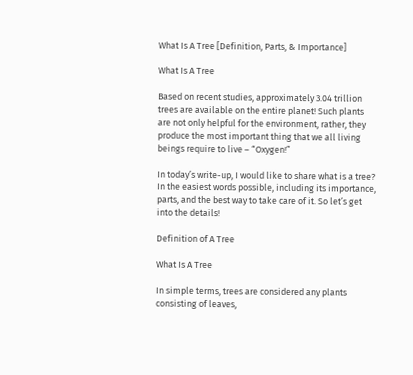What Is A Tree [Definition, Parts, & Importance]

What Is A Tree

Based on recent studies, approximately 3.04 trillion trees are available on the entire planet! Such plants are not only helpful for the environment, rather, they produce the most important thing that we all living beings require to live – “Oxygen!”

In today’s write-up, I would like to share what is a tree? In the easiest words possible, including its importance, parts, and the best way to take care of it. So let’s get into the details!

Definition of A Tree

What Is A Tree

In simple terms, trees are considered any plants consisting of leaves,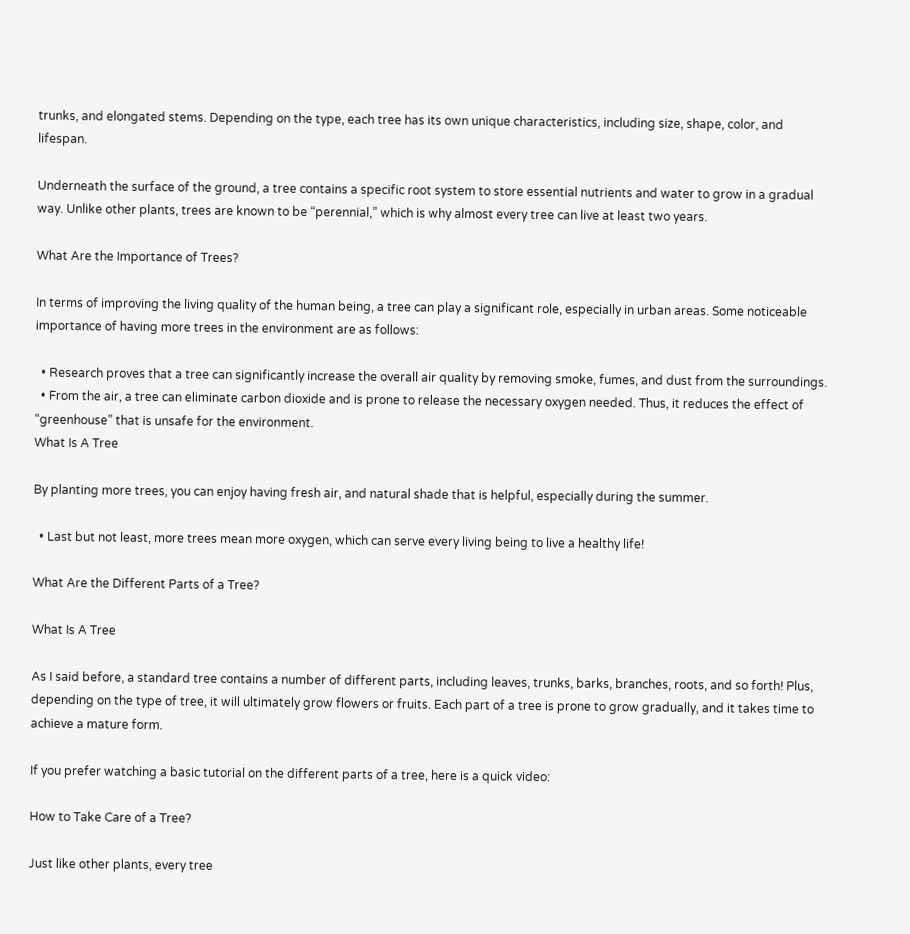trunks, and elongated stems. Depending on the type, each tree has its own unique characteristics, including size, shape, color, and lifespan.

Underneath the surface of the ground, a tree contains a specific root system to store essential nutrients and water to grow in a gradual way. Unlike other plants, trees are known to be “perennial,” which is why almost every tree can live at least two years.

What Are the Importance of Trees?

In terms of improving the living quality of the human being, a tree can play a significant role, especially in urban areas. Some noticeable importance of having more trees in the environment are as follows:

  • Research proves that a tree can significantly increase the overall air quality by removing smoke, fumes, and dust from the surroundings.
  • From the air, a tree can eliminate carbon dioxide and is prone to release the necessary oxygen needed. Thus, it reduces the effect of “greenhouse” that is unsafe for the environment.
What Is A Tree

By planting more trees, you can enjoy having fresh air, and natural shade that is helpful, especially during the summer.

  • Last but not least, more trees mean more oxygen, which can serve every living being to live a healthy life!

What Are the Different Parts of a Tree?

What Is A Tree

As I said before, a standard tree contains a number of different parts, including leaves, trunks, barks, branches, roots, and so forth! Plus, depending on the type of tree, it will ultimately grow flowers or fruits. Each part of a tree is prone to grow gradually, and it takes time to achieve a mature form.

If you prefer watching a basic tutorial on the different parts of a tree, here is a quick video:

How to Take Care of a Tree?

Just like other plants, every tree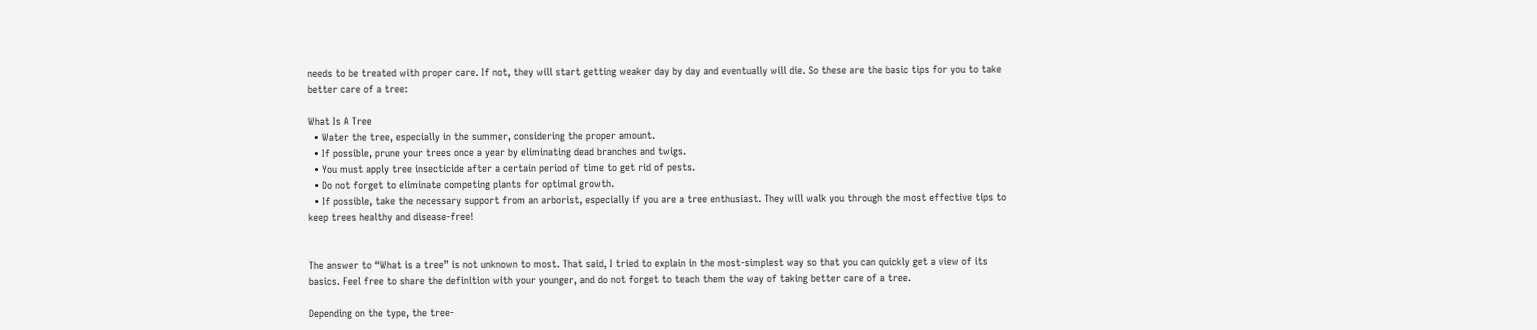needs to be treated with proper care. If not, they will start getting weaker day by day and eventually will die. So these are the basic tips for you to take better care of a tree:

What Is A Tree
  • Water the tree, especially in the summer, considering the proper amount.
  • If possible, prune your trees once a year by eliminating dead branches and twigs.
  • You must apply tree insecticide after a certain period of time to get rid of pests.
  • Do not forget to eliminate competing plants for optimal growth.
  • If possible, take the necessary support from an arborist, especially if you are a tree enthusiast. They will walk you through the most effective tips to keep trees healthy and disease-free!


The answer to “What is a tree” is not unknown to most. That said, I tried to explain in the most-simplest way so that you can quickly get a view of its basics. Feel free to share the definition with your younger, and do not forget to teach them the way of taking better care of a tree.

Depending on the type, the tree-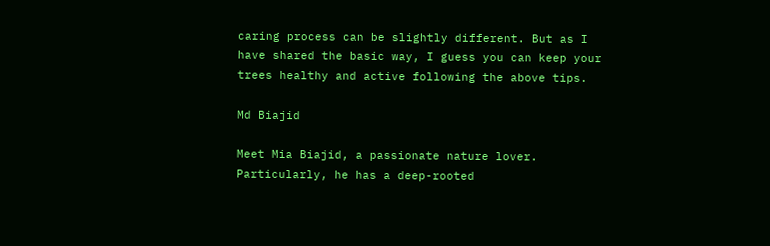caring process can be slightly different. But as I have shared the basic way, I guess you can keep your trees healthy and active following the above tips.

Md Biajid

Meet Mia Biajid, a passionate nature lover. Particularly, he has a deep-rooted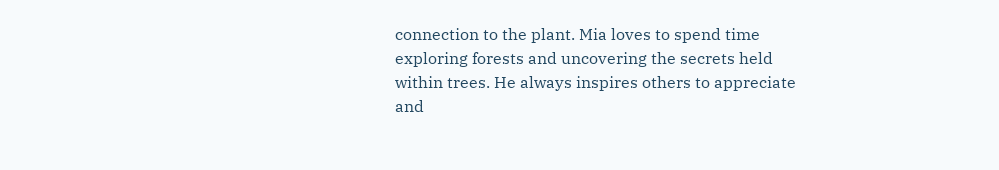connection to the plant. Mia loves to spend time exploring forests and uncovering the secrets held within trees. He always inspires others to appreciate and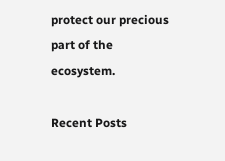protect our precious part of the ecosystem.

Recent Posts